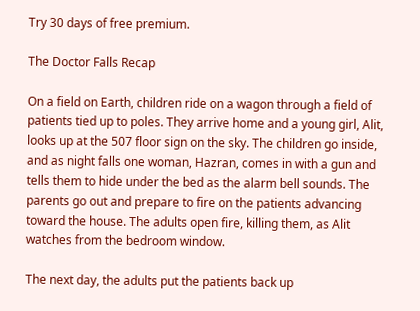Try 30 days of free premium.

The Doctor Falls Recap

On a field on Earth, children ride on a wagon through a field of patients tied up to poles. They arrive home and a young girl, Alit, looks up at the 507 floor sign on the sky. The children go inside, and as night falls one woman, Hazran, comes in with a gun and tells them to hide under the bed as the alarm bell sounds. The parents go out and prepare to fire on the patients advancing toward the house. The adults open fire, killing them, as Alit watches from the bedroom window.

The next day, the adults put the patients back up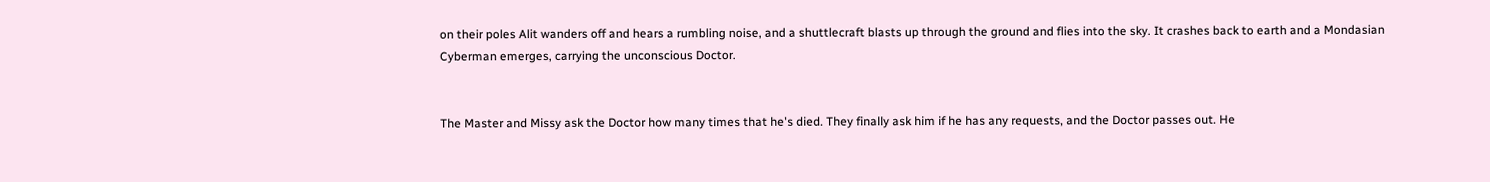on their poles Alit wanders off and hears a rumbling noise, and a shuttlecraft blasts up through the ground and flies into the sky. It crashes back to earth and a Mondasian Cyberman emerges, carrying the unconscious Doctor.


The Master and Missy ask the Doctor how many times that he's died. They finally ask him if he has any requests, and the Doctor passes out. He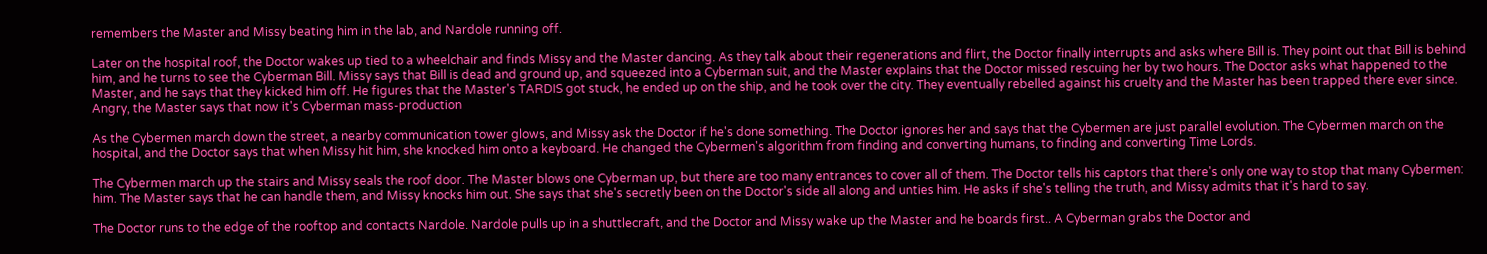remembers the Master and Missy beating him in the lab, and Nardole running off.

Later on the hospital roof, the Doctor wakes up tied to a wheelchair and finds Missy and the Master dancing. As they talk about their regenerations and flirt, the Doctor finally interrupts and asks where Bill is. They point out that Bill is behind him, and he turns to see the Cyberman Bill. Missy says that Bill is dead and ground up, and squeezed into a Cyberman suit, and the Master explains that the Doctor missed rescuing her by two hours. The Doctor asks what happened to the Master, and he says that they kicked him off. He figures that the Master's TARDIS got stuck, he ended up on the ship, and he took over the city. They eventually rebelled against his cruelty and the Master has been trapped there ever since. Angry, the Master says that now it's Cyberman mass-production

As the Cybermen march down the street, a nearby communication tower glows, and Missy ask the Doctor if he's done something. The Doctor ignores her and says that the Cybermen are just parallel evolution. The Cybermen march on the hospital, and the Doctor says that when Missy hit him, she knocked him onto a keyboard. He changed the Cybermen's algorithm from finding and converting humans, to finding and converting Time Lords.

The Cybermen march up the stairs and Missy seals the roof door. The Master blows one Cyberman up, but there are too many entrances to cover all of them. The Doctor tells his captors that there's only one way to stop that many Cybermen: him. The Master says that he can handle them, and Missy knocks him out. She says that she's secretly been on the Doctor's side all along and unties him. He asks if she's telling the truth, and Missy admits that it's hard to say.

The Doctor runs to the edge of the rooftop and contacts Nardole. Nardole pulls up in a shuttlecraft, and the Doctor and Missy wake up the Master and he boards first.. A Cyberman grabs the Doctor and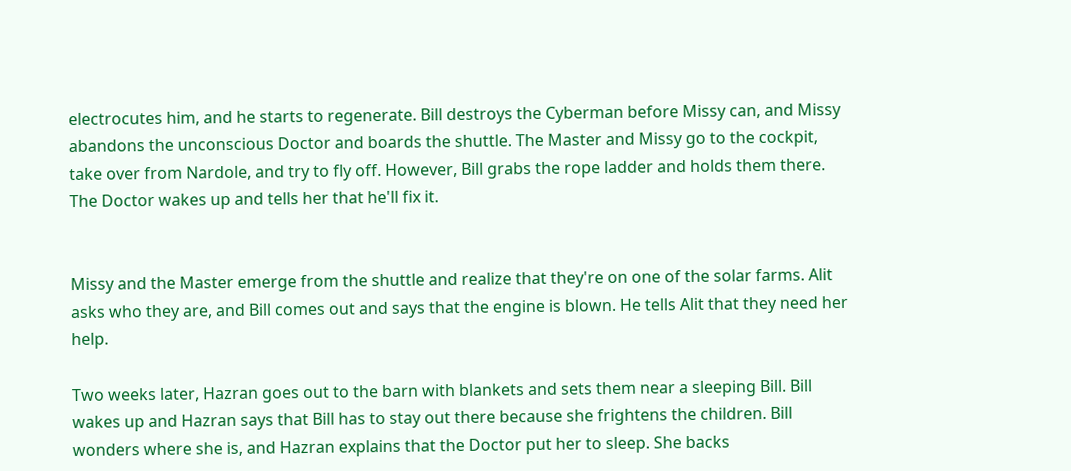electrocutes him, and he starts to regenerate. Bill destroys the Cyberman before Missy can, and Missy abandons the unconscious Doctor and boards the shuttle. The Master and Missy go to the cockpit, take over from Nardole, and try to fly off. However, Bill grabs the rope ladder and holds them there. The Doctor wakes up and tells her that he'll fix it.


Missy and the Master emerge from the shuttle and realize that they're on one of the solar farms. Alit asks who they are, and Bill comes out and says that the engine is blown. He tells Alit that they need her help.

Two weeks later, Hazran goes out to the barn with blankets and sets them near a sleeping Bill. Bill wakes up and Hazran says that Bill has to stay out there because she frightens the children. Bill wonders where she is, and Hazran explains that the Doctor put her to sleep. She backs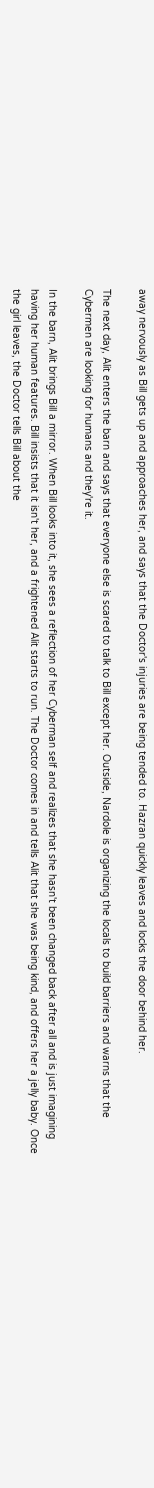away nervously as Bill gets up and approaches her, and says that the Doctor's injuries are being tended to. Hazran quickly leaves and locks the door behind her.

The next day, Alit enters the barn and says that everyone else is scared to talk to Bill except her. Outside, Nardole is organizing the locals to build barriers and warns that the Cybermen are looking for humans and they're it.

In the barn, Alit brings Bill a mirror. When Bill looks into it, she sees a reflection of her Cyberman self and realizes that she hasn't been changed back after all and is just imagining having her human features. Bill insists that it isn't her, and a frightened Alit starts to run. The Doctor comes in and tells Alit that she was being kind, and offers her a jelly baby. Once the girl leaves, the Doctor tells Bill about the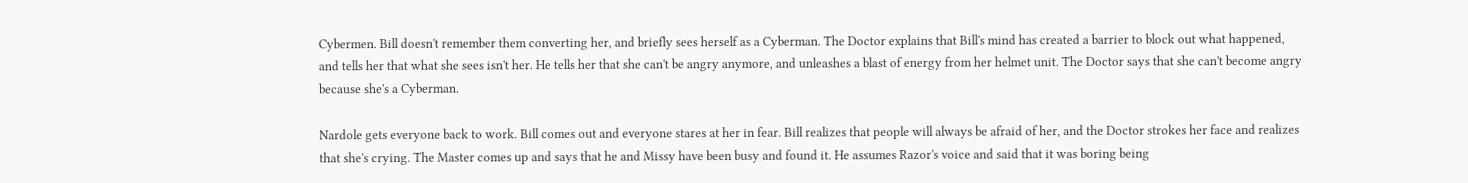Cybermen. Bill doesn't remember them converting her, and briefly sees herself as a Cyberman. The Doctor explains that Bill's mind has created a barrier to block out what happened, and tells her that what she sees isn't her. He tells her that she can't be angry anymore, and unleashes a blast of energy from her helmet unit. The Doctor says that she can't become angry because she's a Cyberman.

Nardole gets everyone back to work. Bill comes out and everyone stares at her in fear. Bill realizes that people will always be afraid of her, and the Doctor strokes her face and realizes that she's crying. The Master comes up and says that he and Missy have been busy and found it. He assumes Razor's voice and said that it was boring being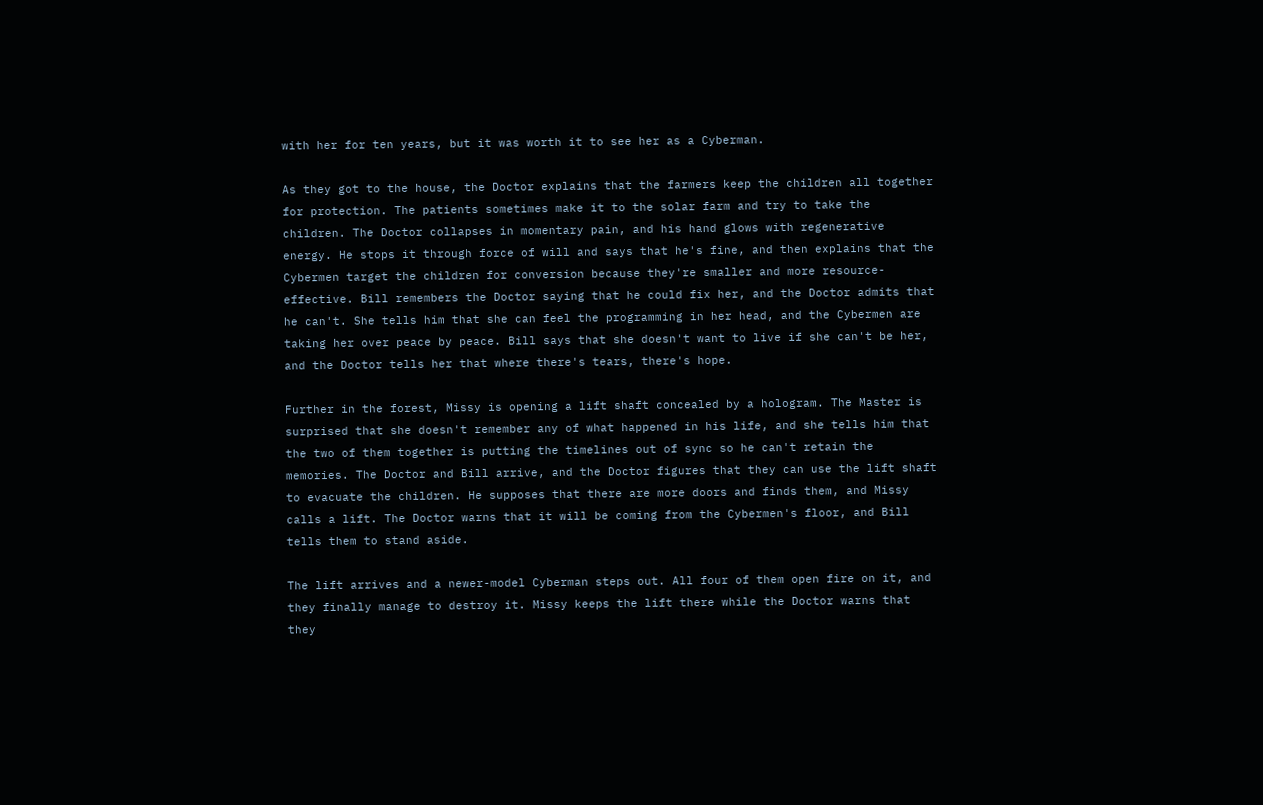with her for ten years, but it was worth it to see her as a Cyberman.

As they got to the house, the Doctor explains that the farmers keep the children all together for protection. The patients sometimes make it to the solar farm and try to take the children. The Doctor collapses in momentary pain, and his hand glows with regenerative energy. He stops it through force of will and says that he's fine, and then explains that the Cybermen target the children for conversion because they're smaller and more resource-effective. Bill remembers the Doctor saying that he could fix her, and the Doctor admits that he can't. She tells him that she can feel the programming in her head, and the Cybermen are taking her over peace by peace. Bill says that she doesn't want to live if she can't be her, and the Doctor tells her that where there's tears, there's hope.

Further in the forest, Missy is opening a lift shaft concealed by a hologram. The Master is surprised that she doesn't remember any of what happened in his life, and she tells him that the two of them together is putting the timelines out of sync so he can't retain the memories. The Doctor and Bill arrive, and the Doctor figures that they can use the lift shaft to evacuate the children. He supposes that there are more doors and finds them, and Missy calls a lift. The Doctor warns that it will be coming from the Cybermen's floor, and Bill tells them to stand aside.

The lift arrives and a newer-model Cyberman steps out. All four of them open fire on it, and they finally manage to destroy it. Missy keeps the lift there while the Doctor warns that they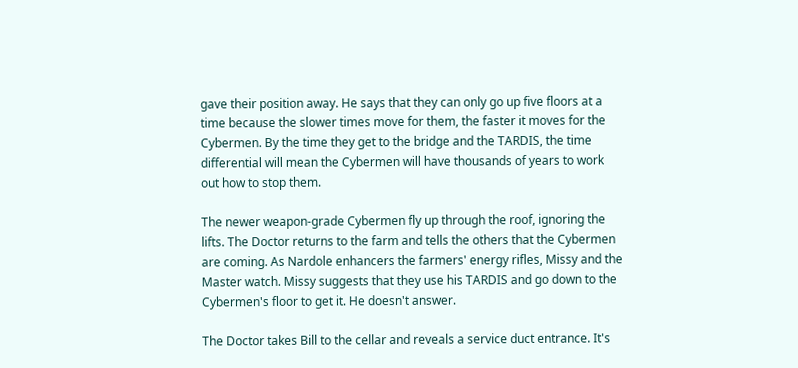gave their position away. He says that they can only go up five floors at a time because the slower times move for them, the faster it moves for the Cybermen. By the time they get to the bridge and the TARDIS, the time differential will mean the Cybermen will have thousands of years to work out how to stop them.

The newer weapon-grade Cybermen fly up through the roof, ignoring the lifts. The Doctor returns to the farm and tells the others that the Cybermen are coming. As Nardole enhancers the farmers' energy rifles, Missy and the Master watch. Missy suggests that they use his TARDIS and go down to the Cybermen's floor to get it. He doesn't answer.

The Doctor takes Bill to the cellar and reveals a service duct entrance. It's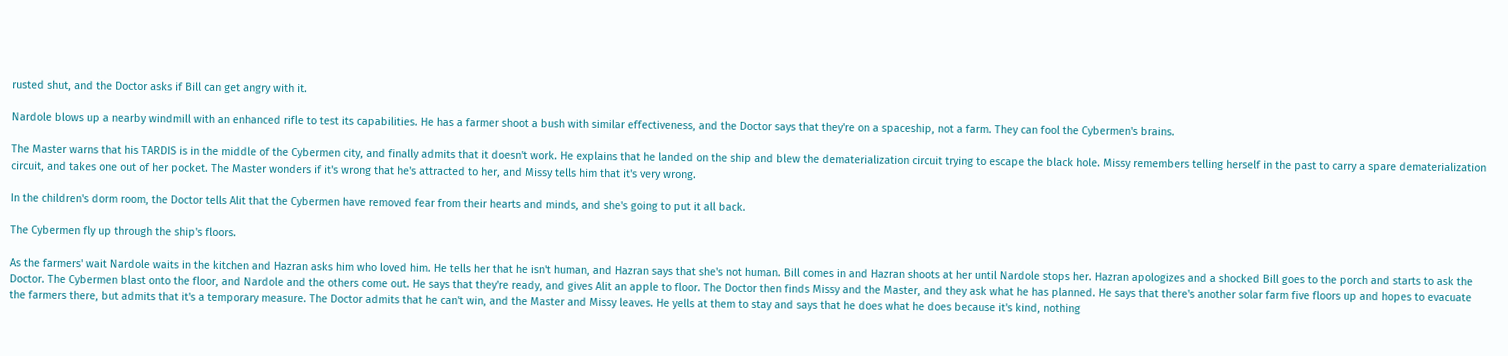rusted shut, and the Doctor asks if Bill can get angry with it.

Nardole blows up a nearby windmill with an enhanced rifle to test its capabilities. He has a farmer shoot a bush with similar effectiveness, and the Doctor says that they're on a spaceship, not a farm. They can fool the Cybermen's brains.

The Master warns that his TARDIS is in the middle of the Cybermen city, and finally admits that it doesn't work. He explains that he landed on the ship and blew the dematerialization circuit trying to escape the black hole. Missy remembers telling herself in the past to carry a spare dematerialization circuit, and takes one out of her pocket. The Master wonders if it's wrong that he's attracted to her, and Missy tells him that it's very wrong.

In the children's dorm room, the Doctor tells Alit that the Cybermen have removed fear from their hearts and minds, and she's going to put it all back.

The Cybermen fly up through the ship's floors.

As the farmers' wait Nardole waits in the kitchen and Hazran asks him who loved him. He tells her that he isn't human, and Hazran says that she's not human. Bill comes in and Hazran shoots at her until Nardole stops her. Hazran apologizes and a shocked Bill goes to the porch and starts to ask the Doctor. The Cybermen blast onto the floor, and Nardole and the others come out. He says that they're ready, and gives Alit an apple to floor. The Doctor then finds Missy and the Master, and they ask what he has planned. He says that there's another solar farm five floors up and hopes to evacuate the farmers there, but admits that it's a temporary measure. The Doctor admits that he can't win, and the Master and Missy leaves. He yells at them to stay and says that he does what he does because it's kind, nothing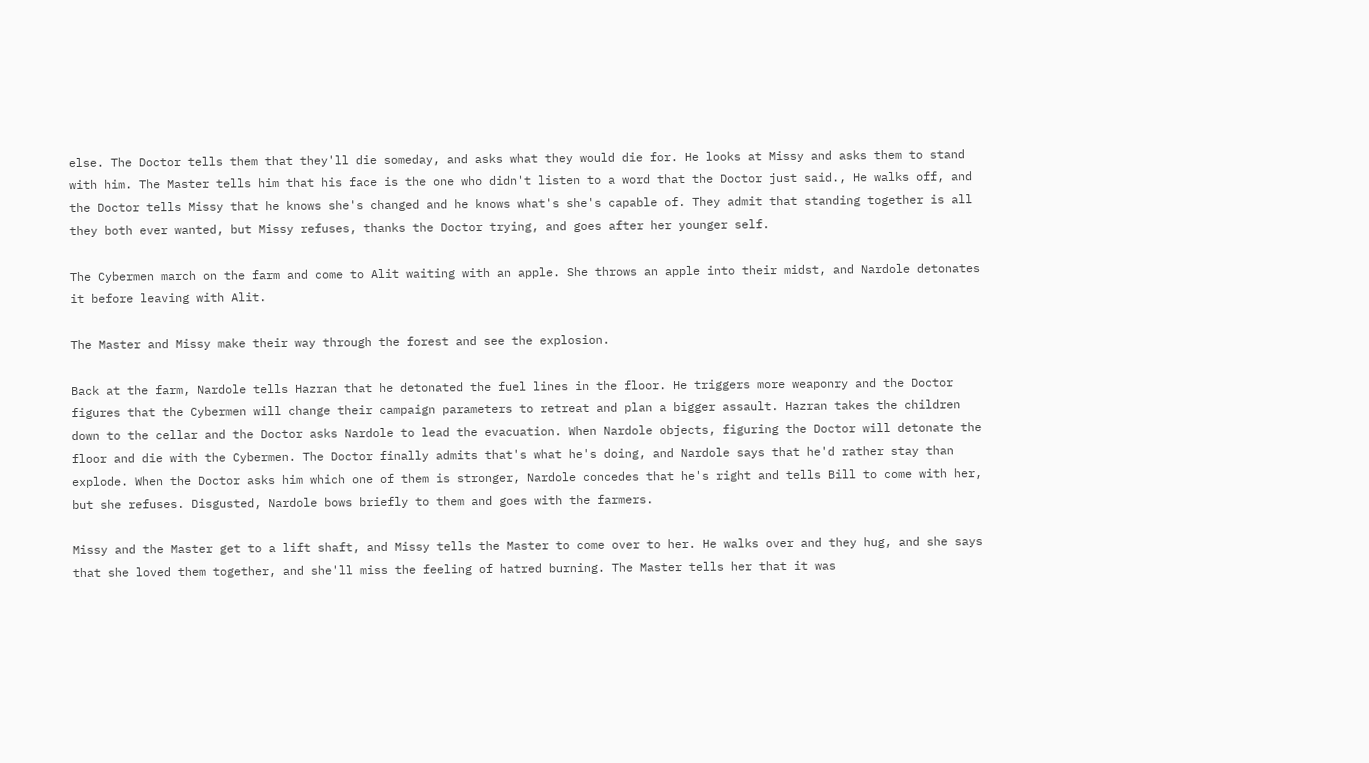else. The Doctor tells them that they'll die someday, and asks what they would die for. He looks at Missy and asks them to stand with him. The Master tells him that his face is the one who didn't listen to a word that the Doctor just said., He walks off, and the Doctor tells Missy that he knows she's changed and he knows what's she's capable of. They admit that standing together is all they both ever wanted, but Missy refuses, thanks the Doctor trying, and goes after her younger self.

The Cybermen march on the farm and come to Alit waiting with an apple. She throws an apple into their midst, and Nardole detonates it before leaving with Alit.

The Master and Missy make their way through the forest and see the explosion.

Back at the farm, Nardole tells Hazran that he detonated the fuel lines in the floor. He triggers more weaponry and the Doctor figures that the Cybermen will change their campaign parameters to retreat and plan a bigger assault. Hazran takes the children down to the cellar and the Doctor asks Nardole to lead the evacuation. When Nardole objects, figuring the Doctor will detonate the floor and die with the Cybermen. The Doctor finally admits that's what he's doing, and Nardole says that he'd rather stay than explode. When the Doctor asks him which one of them is stronger, Nardole concedes that he's right and tells Bill to come with her, but she refuses. Disgusted, Nardole bows briefly to them and goes with the farmers.

Missy and the Master get to a lift shaft, and Missy tells the Master to come over to her. He walks over and they hug, and she says that she loved them together, and she'll miss the feeling of hatred burning. The Master tells her that it was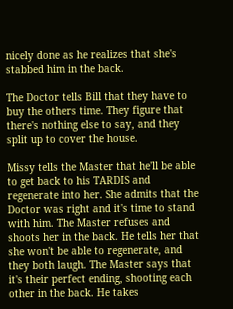nicely done as he realizes that she's stabbed him in the back.

The Doctor tells Bill that they have to buy the others time. They figure that there's nothing else to say, and they split up to cover the house.

Missy tells the Master that he'll be able to get back to his TARDIS and regenerate into her. She admits that the Doctor was right and it's time to stand with him. The Master refuses and shoots her in the back. He tells her that she won't be able to regenerate, and they both laugh. The Master says that it's their perfect ending, shooting each other in the back. He takes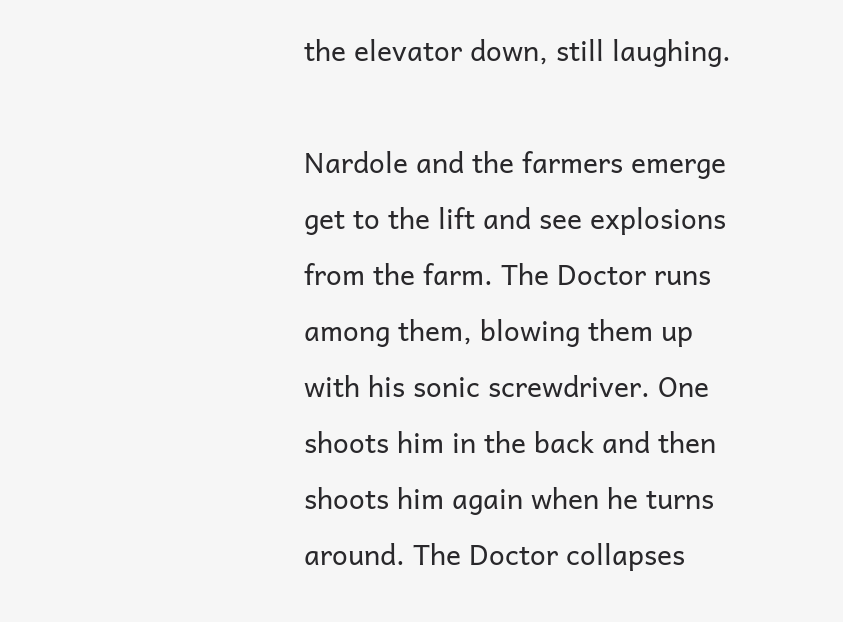the elevator down, still laughing.

Nardole and the farmers emerge get to the lift and see explosions from the farm. The Doctor runs among them, blowing them up with his sonic screwdriver. One shoots him in the back and then shoots him again when he turns around. The Doctor collapses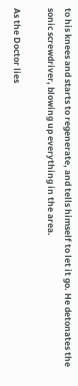to his knees and starts to regenerate, and tells himself to let it go. He detonates the sonic screwdriver, blowing up everything in the area.

As the Doctor lies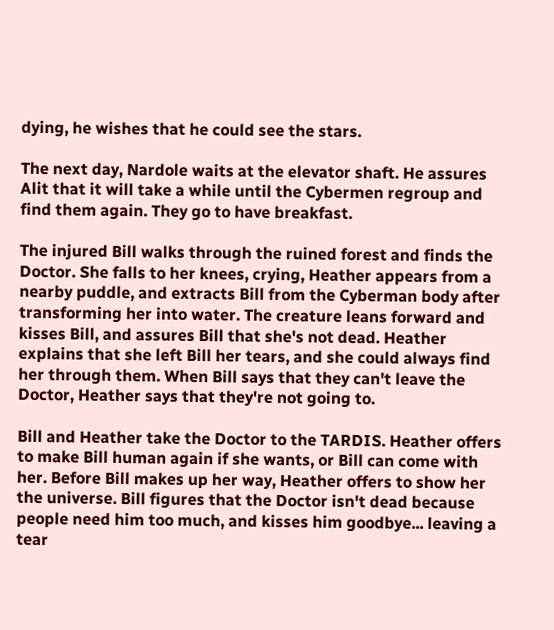dying, he wishes that he could see the stars.

The next day, Nardole waits at the elevator shaft. He assures Alit that it will take a while until the Cybermen regroup and find them again. They go to have breakfast.

The injured Bill walks through the ruined forest and finds the Doctor. She falls to her knees, crying, Heather appears from a nearby puddle, and extracts Bill from the Cyberman body after transforming her into water. The creature leans forward and kisses Bill, and assures Bill that she's not dead. Heather explains that she left Bill her tears, and she could always find her through them. When Bill says that they can't leave the Doctor, Heather says that they're not going to.

Bill and Heather take the Doctor to the TARDIS. Heather offers to make Bill human again if she wants, or Bill can come with her. Before Bill makes up her way, Heather offers to show her the universe. Bill figures that the Doctor isn't dead because people need him too much, and kisses him goodbye... leaving a tear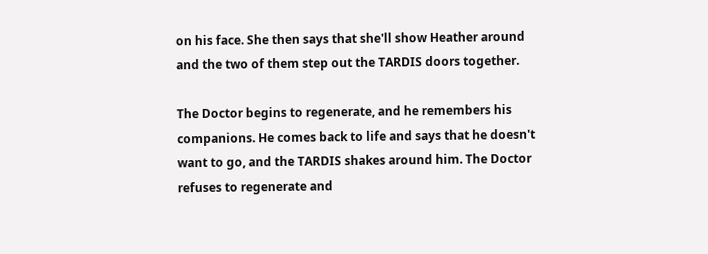on his face. She then says that she'll show Heather around and the two of them step out the TARDIS doors together.

The Doctor begins to regenerate, and he remembers his companions. He comes back to life and says that he doesn't want to go, and the TARDIS shakes around him. The Doctor refuses to regenerate and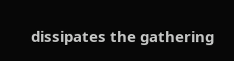dissipates the gathering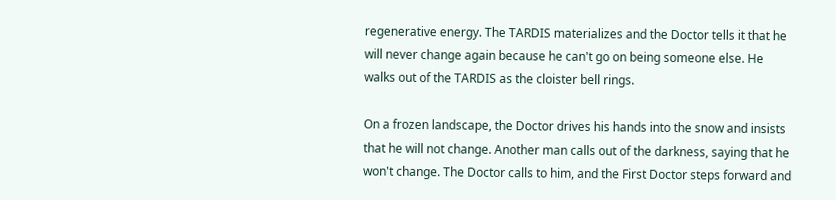regenerative energy. The TARDIS materializes and the Doctor tells it that he will never change again because he can't go on being someone else. He walks out of the TARDIS as the cloister bell rings.

On a frozen landscape, the Doctor drives his hands into the snow and insists that he will not change. Another man calls out of the darkness, saying that he won't change. The Doctor calls to him, and the First Doctor steps forward and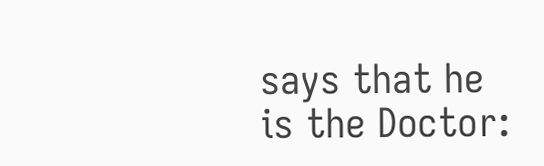says that he is the Doctor: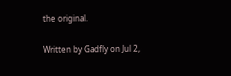the original.

Written by Gadfly on Jul 2,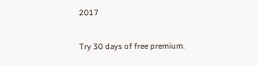2017

Try 30 days of free premium.